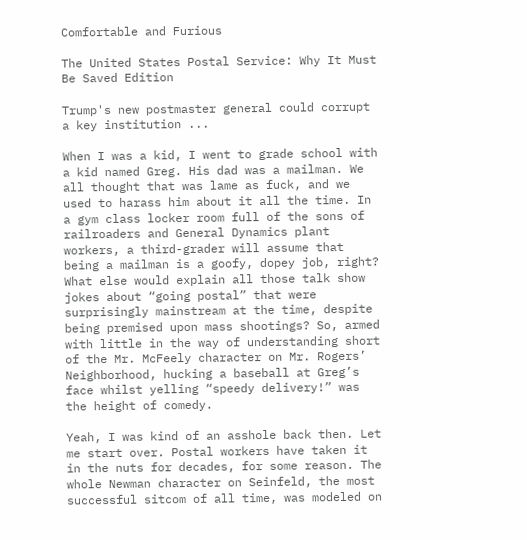Comfortable and Furious

The United States Postal Service: Why It Must Be Saved Edition

Trump's new postmaster general could corrupt a key institution ...

When I was a kid, I went to grade school with a kid named Greg. His dad was a mailman. We all thought that was lame as fuck, and we used to harass him about it all the time. In a gym class locker room full of the sons of railroaders and General Dynamics plant workers, a third-grader will assume that being a mailman is a goofy, dopey job, right? What else would explain all those talk show jokes about “going postal” that were surprisingly mainstream at the time, despite being premised upon mass shootings? So, armed with little in the way of understanding short of the Mr. McFeely character on Mr. Rogers’ Neighborhood, hucking a baseball at Greg’s face whilst yelling “speedy delivery!” was the height of comedy.

Yeah, I was kind of an asshole back then. Let me start over. Postal workers have taken it in the nuts for decades, for some reason. The whole Newman character on Seinfeld, the most successful sitcom of all time, was modeled on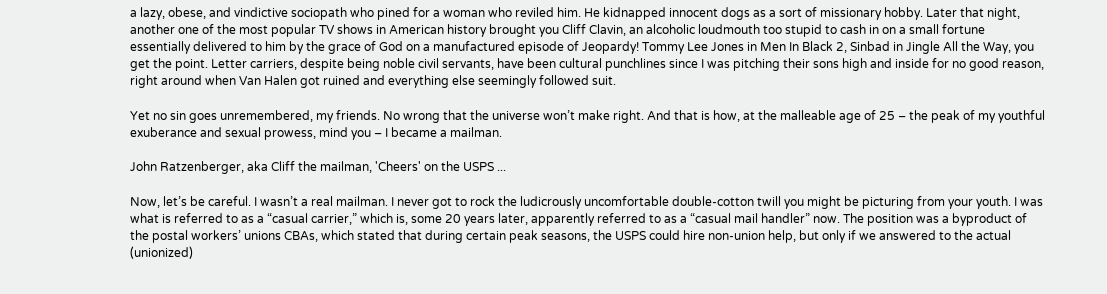a lazy, obese, and vindictive sociopath who pined for a woman who reviled him. He kidnapped innocent dogs as a sort of missionary hobby. Later that night, another one of the most popular TV shows in American history brought you Cliff Clavin, an alcoholic loudmouth too stupid to cash in on a small fortune essentially delivered to him by the grace of God on a manufactured episode of Jeopardy! Tommy Lee Jones in Men In Black 2, Sinbad in Jingle All the Way, you get the point. Letter carriers, despite being noble civil servants, have been cultural punchlines since I was pitching their sons high and inside for no good reason, right around when Van Halen got ruined and everything else seemingly followed suit.

Yet no sin goes unremembered, my friends. No wrong that the universe won’t make right. And that is how, at the malleable age of 25 – the peak of my youthful exuberance and sexual prowess, mind you – I became a mailman.

John Ratzenberger, aka Cliff the mailman, 'Cheers' on the USPS ...

Now, let’s be careful. I wasn’t a real mailman. I never got to rock the ludicrously uncomfortable double-cotton twill you might be picturing from your youth. I was what is referred to as a “casual carrier,” which is, some 20 years later, apparently referred to as a “casual mail handler” now. The position was a byproduct of the postal workers’ unions CBAs, which stated that during certain peak seasons, the USPS could hire non-union help, but only if we answered to the actual (unionized)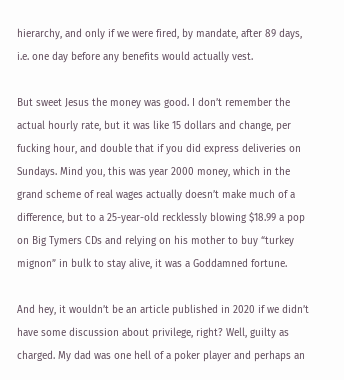hierarchy, and only if we were fired, by mandate, after 89 days, i.e. one day before any benefits would actually vest.

But sweet Jesus the money was good. I don’t remember the actual hourly rate, but it was like 15 dollars and change, per fucking hour, and double that if you did express deliveries on Sundays. Mind you, this was year 2000 money, which in the grand scheme of real wages actually doesn’t make much of a difference, but to a 25-year-old recklessly blowing $18.99 a pop on Big Tymers CDs and relying on his mother to buy “turkey mignon” in bulk to stay alive, it was a Goddamned fortune.

And hey, it wouldn’t be an article published in 2020 if we didn’t have some discussion about privilege, right? Well, guilty as charged. My dad was one hell of a poker player and perhaps an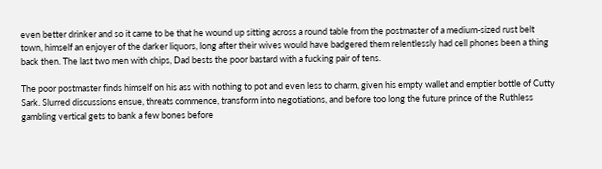even better drinker and so it came to be that he wound up sitting across a round table from the postmaster of a medium-sized rust belt town, himself an enjoyer of the darker liquors, long after their wives would have badgered them relentlessly had cell phones been a thing back then. The last two men with chips, Dad bests the poor bastard with a fucking pair of tens.

The poor postmaster finds himself on his ass with nothing to pot and even less to charm, given his empty wallet and emptier bottle of Cutty Sark. Slurred discussions ensue, threats commence, transform into negotiations, and before too long the future prince of the Ruthless gambling vertical gets to bank a few bones before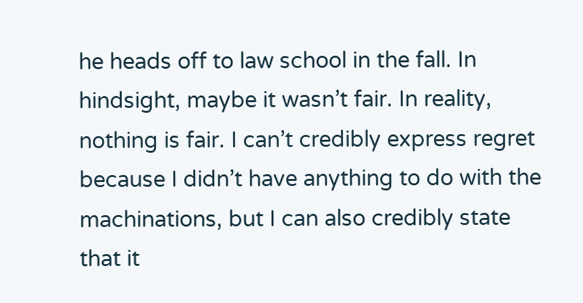he heads off to law school in the fall. In hindsight, maybe it wasn’t fair. In reality, nothing is fair. I can’t credibly express regret because I didn’t have anything to do with the machinations, but I can also credibly state that it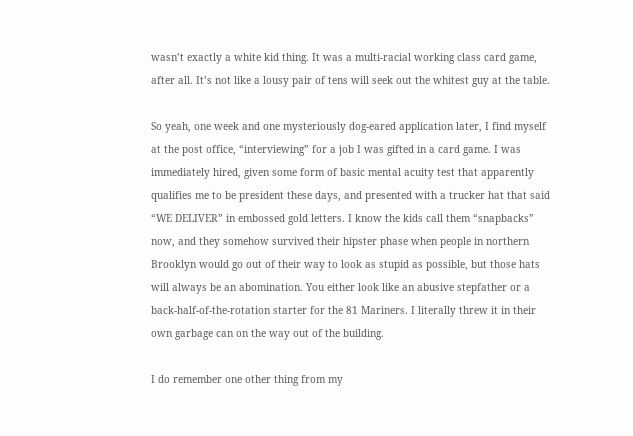wasn’t exactly a white kid thing. It was a multi-racial working class card game, after all. It’s not like a lousy pair of tens will seek out the whitest guy at the table.

So yeah, one week and one mysteriously dog-eared application later, I find myself at the post office, “interviewing” for a job I was gifted in a card game. I was immediately hired, given some form of basic mental acuity test that apparently qualifies me to be president these days, and presented with a trucker hat that said “WE DELIVER” in embossed gold letters. I know the kids call them “snapbacks” now, and they somehow survived their hipster phase when people in northern Brooklyn would go out of their way to look as stupid as possible, but those hats will always be an abomination. You either look like an abusive stepfather or a back-half-of-the-rotation starter for the 81 Mariners. I literally threw it in their own garbage can on the way out of the building.

I do remember one other thing from my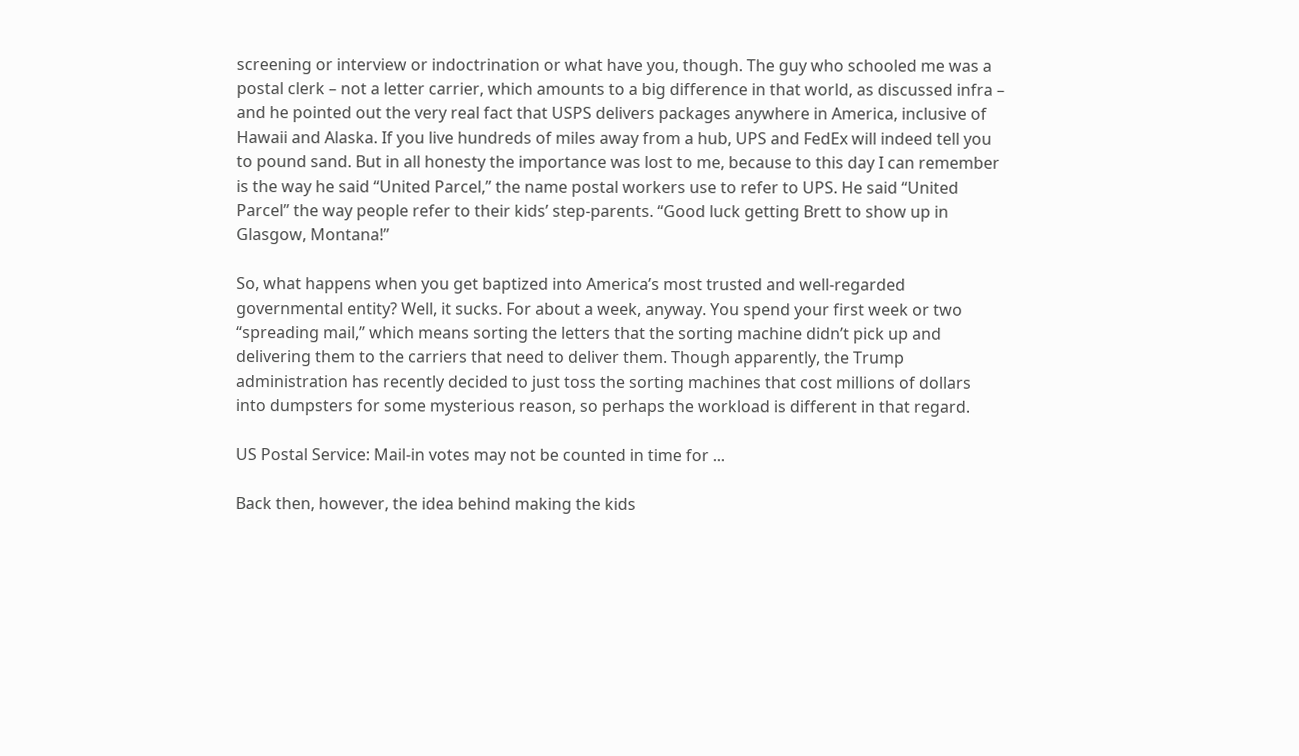screening or interview or indoctrination or what have you, though. The guy who schooled me was a postal clerk – not a letter carrier, which amounts to a big difference in that world, as discussed infra – and he pointed out the very real fact that USPS delivers packages anywhere in America, inclusive of Hawaii and Alaska. If you live hundreds of miles away from a hub, UPS and FedEx will indeed tell you to pound sand. But in all honesty the importance was lost to me, because to this day I can remember is the way he said “United Parcel,” the name postal workers use to refer to UPS. He said “United Parcel” the way people refer to their kids’ step-parents. “Good luck getting Brett to show up in Glasgow, Montana!”

So, what happens when you get baptized into America’s most trusted and well-regarded governmental entity? Well, it sucks. For about a week, anyway. You spend your first week or two “spreading mail,” which means sorting the letters that the sorting machine didn’t pick up and delivering them to the carriers that need to deliver them. Though apparently, the Trump administration has recently decided to just toss the sorting machines that cost millions of dollars into dumpsters for some mysterious reason, so perhaps the workload is different in that regard.

US Postal Service: Mail-in votes may not be counted in time for ...

Back then, however, the idea behind making the kids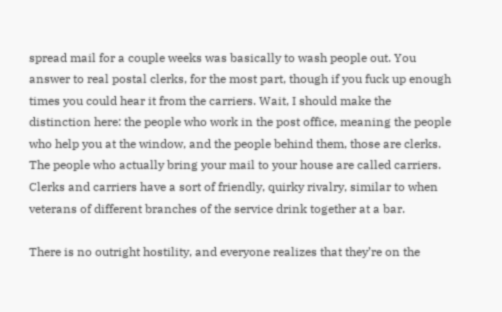spread mail for a couple weeks was basically to wash people out. You answer to real postal clerks, for the most part, though if you fuck up enough times you could hear it from the carriers. Wait, I should make the distinction here: the people who work in the post office, meaning the people who help you at the window, and the people behind them, those are clerks. The people who actually bring your mail to your house are called carriers. Clerks and carriers have a sort of friendly, quirky rivalry, similar to when veterans of different branches of the service drink together at a bar.

There is no outright hostility, and everyone realizes that they’re on the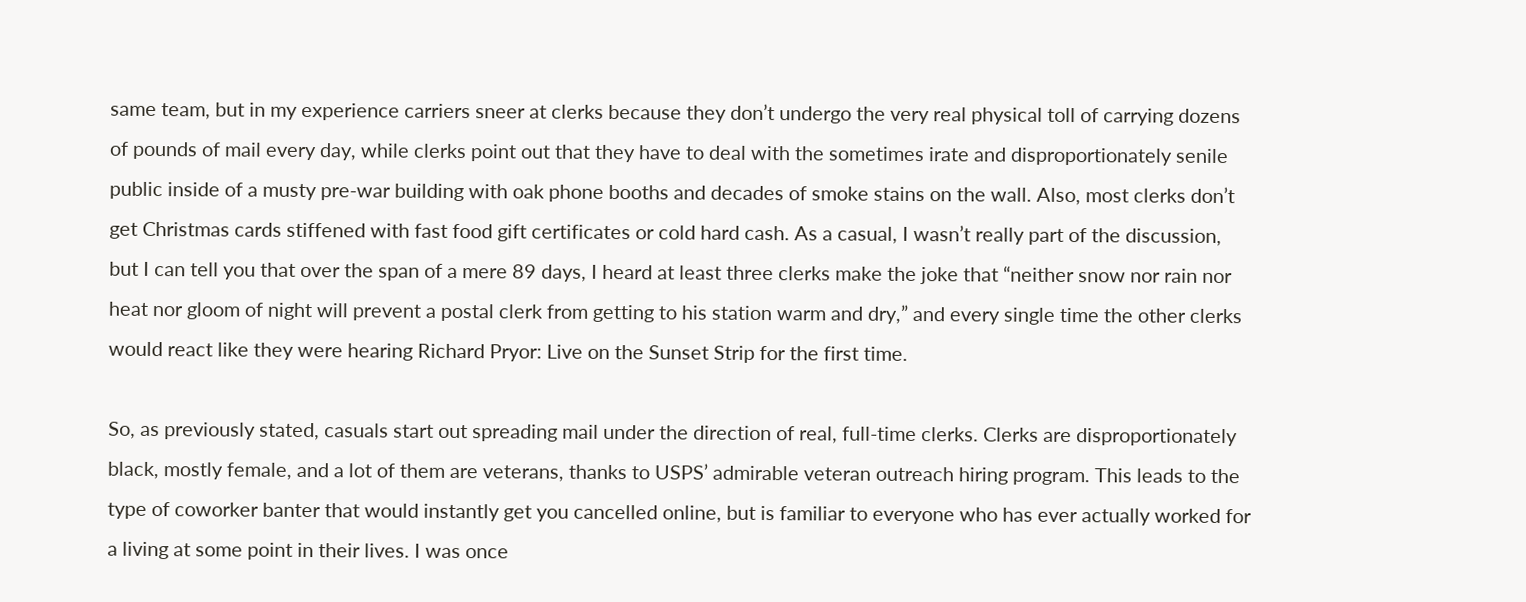same team, but in my experience carriers sneer at clerks because they don’t undergo the very real physical toll of carrying dozens of pounds of mail every day, while clerks point out that they have to deal with the sometimes irate and disproportionately senile public inside of a musty pre-war building with oak phone booths and decades of smoke stains on the wall. Also, most clerks don’t get Christmas cards stiffened with fast food gift certificates or cold hard cash. As a casual, I wasn’t really part of the discussion, but I can tell you that over the span of a mere 89 days, I heard at least three clerks make the joke that “neither snow nor rain nor heat nor gloom of night will prevent a postal clerk from getting to his station warm and dry,” and every single time the other clerks would react like they were hearing Richard Pryor: Live on the Sunset Strip for the first time.

So, as previously stated, casuals start out spreading mail under the direction of real, full-time clerks. Clerks are disproportionately black, mostly female, and a lot of them are veterans, thanks to USPS’ admirable veteran outreach hiring program. This leads to the type of coworker banter that would instantly get you cancelled online, but is familiar to everyone who has ever actually worked for a living at some point in their lives. I was once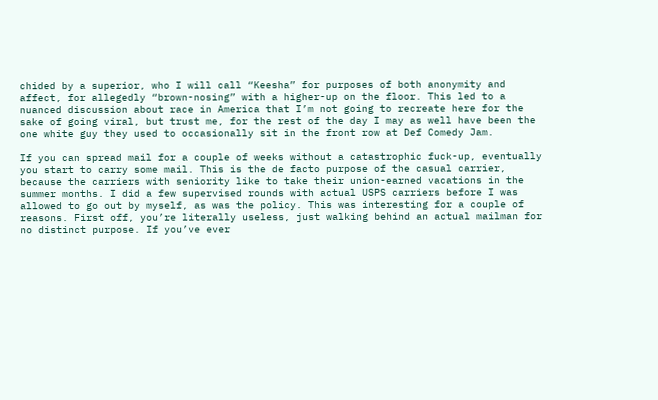chided by a superior, who I will call “Keesha” for purposes of both anonymity and affect, for allegedly “brown-nosing” with a higher-up on the floor. This led to a nuanced discussion about race in America that I’m not going to recreate here for the sake of going viral, but trust me, for the rest of the day I may as well have been the one white guy they used to occasionally sit in the front row at Def Comedy Jam.

If you can spread mail for a couple of weeks without a catastrophic fuck-up, eventually you start to carry some mail. This is the de facto purpose of the casual carrier, because the carriers with seniority like to take their union-earned vacations in the summer months. I did a few supervised rounds with actual USPS carriers before I was allowed to go out by myself, as was the policy. This was interesting for a couple of reasons. First off, you’re literally useless, just walking behind an actual mailman for no distinct purpose. If you’ve ever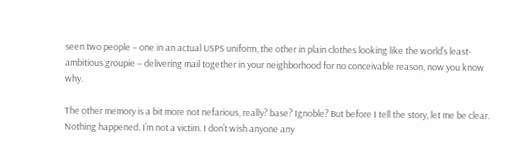seen two people – one in an actual USPS uniform, the other in plain clothes looking like the world’s least-ambitious groupie – delivering mail together in your neighborhood for no conceivable reason, now you know why.

The other memory is a bit more not nefarious, really? base? Ignoble? But before I tell the story, let me be clear. Nothing happened. I’m not a victim. I don’t wish anyone any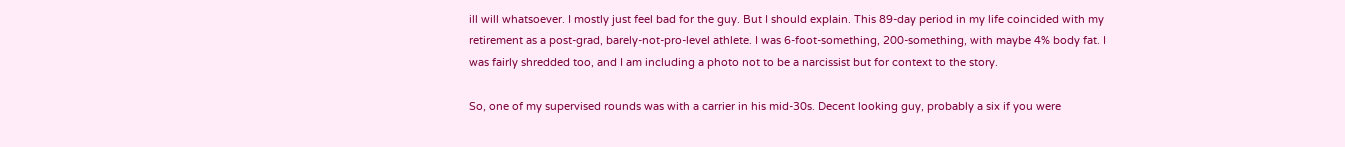ill will whatsoever. I mostly just feel bad for the guy. But I should explain. This 89-day period in my life coincided with my retirement as a post-grad, barely-not-pro-level athlete. I was 6-foot-something, 200-something, with maybe 4% body fat. I was fairly shredded too, and I am including a photo not to be a narcissist but for context to the story.

So, one of my supervised rounds was with a carrier in his mid-30s. Decent looking guy, probably a six if you were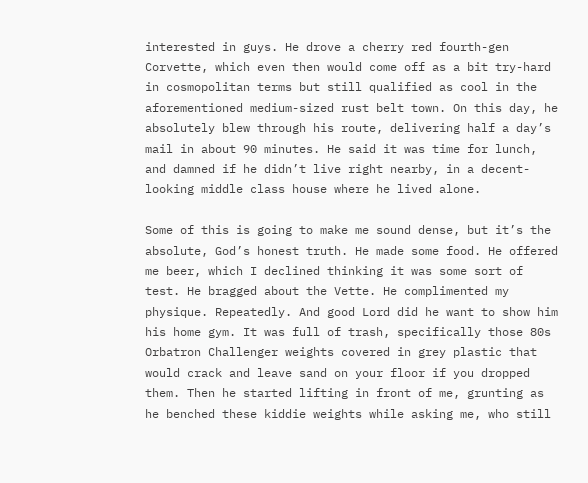interested in guys. He drove a cherry red fourth-gen Corvette, which even then would come off as a bit try-hard in cosmopolitan terms but still qualified as cool in the aforementioned medium-sized rust belt town. On this day, he absolutely blew through his route, delivering half a day’s mail in about 90 minutes. He said it was time for lunch, and damned if he didn’t live right nearby, in a decent-looking middle class house where he lived alone.

Some of this is going to make me sound dense, but it’s the absolute, God’s honest truth. He made some food. He offered me beer, which I declined thinking it was some sort of test. He bragged about the Vette. He complimented my physique. Repeatedly. And good Lord did he want to show him his home gym. It was full of trash, specifically those 80s Orbatron Challenger weights covered in grey plastic that would crack and leave sand on your floor if you dropped them. Then he started lifting in front of me, grunting as he benched these kiddie weights while asking me, who still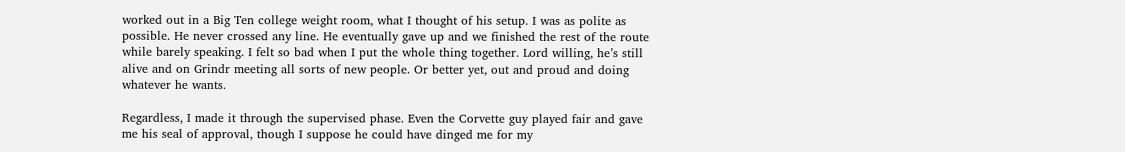worked out in a Big Ten college weight room, what I thought of his setup. I was as polite as possible. He never crossed any line. He eventually gave up and we finished the rest of the route while barely speaking. I felt so bad when I put the whole thing together. Lord willing, he’s still alive and on Grindr meeting all sorts of new people. Or better yet, out and proud and doing whatever he wants.

Regardless, I made it through the supervised phase. Even the Corvette guy played fair and gave me his seal of approval, though I suppose he could have dinged me for my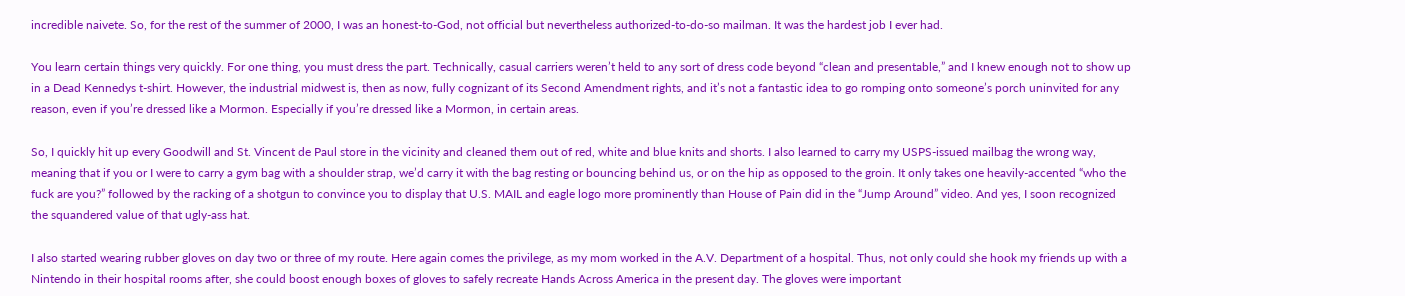incredible naivete. So, for the rest of the summer of 2000, I was an honest-to-God, not official but nevertheless authorized-to-do-so mailman. It was the hardest job I ever had.

You learn certain things very quickly. For one thing, you must dress the part. Technically, casual carriers weren’t held to any sort of dress code beyond “clean and presentable,” and I knew enough not to show up in a Dead Kennedys t-shirt. However, the industrial midwest is, then as now, fully cognizant of its Second Amendment rights, and it’s not a fantastic idea to go romping onto someone’s porch uninvited for any reason, even if you’re dressed like a Mormon. Especially if you’re dressed like a Mormon, in certain areas.

So, I quickly hit up every Goodwill and St. Vincent de Paul store in the vicinity and cleaned them out of red, white and blue knits and shorts. I also learned to carry my USPS-issued mailbag the wrong way, meaning that if you or I were to carry a gym bag with a shoulder strap, we’d carry it with the bag resting or bouncing behind us, or on the hip as opposed to the groin. It only takes one heavily-accented “who the fuck are you?” followed by the racking of a shotgun to convince you to display that U.S. MAIL and eagle logo more prominently than House of Pain did in the “Jump Around” video. And yes, I soon recognized the squandered value of that ugly-ass hat.

I also started wearing rubber gloves on day two or three of my route. Here again comes the privilege, as my mom worked in the A.V. Department of a hospital. Thus, not only could she hook my friends up with a Nintendo in their hospital rooms after, she could boost enough boxes of gloves to safely recreate Hands Across America in the present day. The gloves were important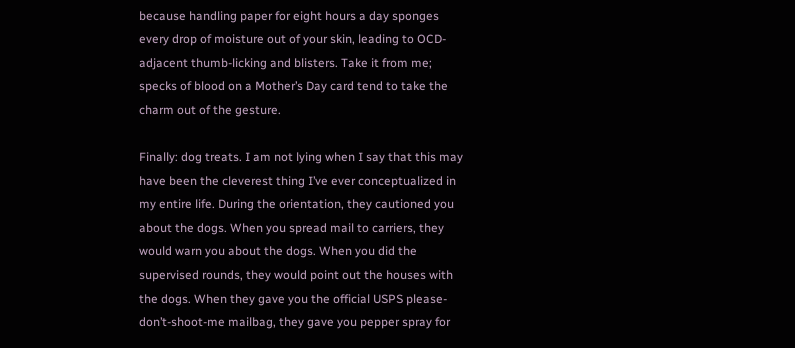because handling paper for eight hours a day sponges every drop of moisture out of your skin, leading to OCD-adjacent thumb-licking and blisters. Take it from me; specks of blood on a Mother’s Day card tend to take the charm out of the gesture.

Finally: dog treats. I am not lying when I say that this may have been the cleverest thing I’ve ever conceptualized in my entire life. During the orientation, they cautioned you about the dogs. When you spread mail to carriers, they would warn you about the dogs. When you did the supervised rounds, they would point out the houses with the dogs. When they gave you the official USPS please-don’t-shoot-me mailbag, they gave you pepper spray for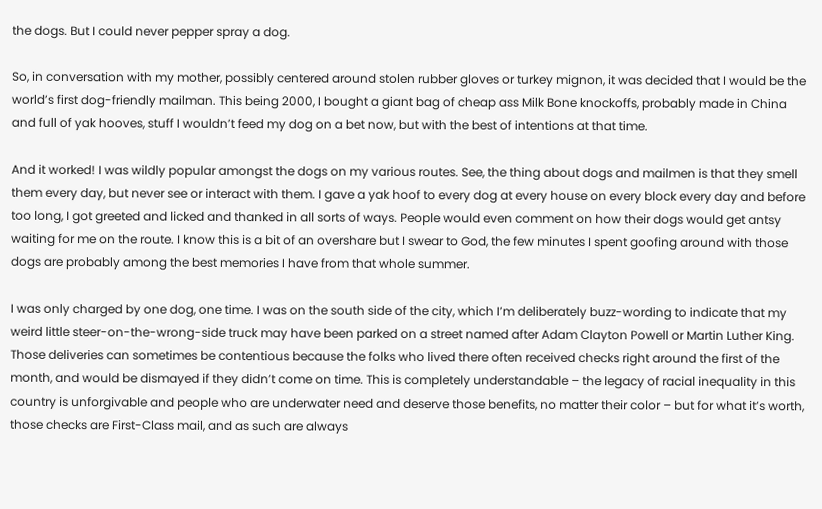the dogs. But I could never pepper spray a dog.

So, in conversation with my mother, possibly centered around stolen rubber gloves or turkey mignon, it was decided that I would be the world’s first dog-friendly mailman. This being 2000, I bought a giant bag of cheap ass Milk Bone knockoffs, probably made in China and full of yak hooves, stuff I wouldn’t feed my dog on a bet now, but with the best of intentions at that time.

And it worked! I was wildly popular amongst the dogs on my various routes. See, the thing about dogs and mailmen is that they smell them every day, but never see or interact with them. I gave a yak hoof to every dog at every house on every block every day and before too long, I got greeted and licked and thanked in all sorts of ways. People would even comment on how their dogs would get antsy waiting for me on the route. I know this is a bit of an overshare but I swear to God, the few minutes I spent goofing around with those dogs are probably among the best memories I have from that whole summer.

I was only charged by one dog, one time. I was on the south side of the city, which I’m deliberately buzz-wording to indicate that my weird little steer-on-the-wrong-side truck may have been parked on a street named after Adam Clayton Powell or Martin Luther King. Those deliveries can sometimes be contentious because the folks who lived there often received checks right around the first of the month, and would be dismayed if they didn’t come on time. This is completely understandable – the legacy of racial inequality in this country is unforgivable and people who are underwater need and deserve those benefits, no matter their color – but for what it’s worth, those checks are First-Class mail, and as such are always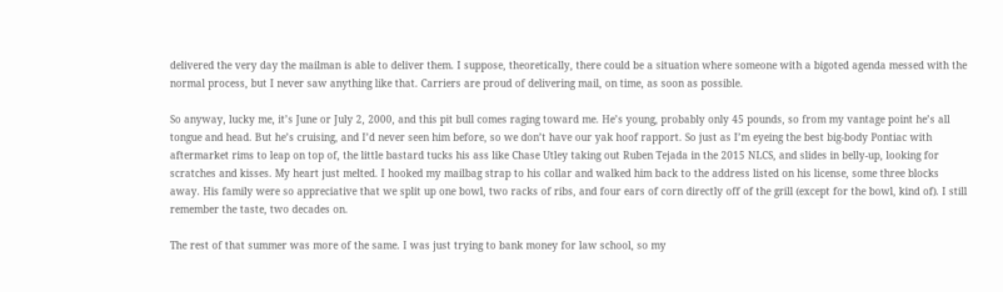delivered the very day the mailman is able to deliver them. I suppose, theoretically, there could be a situation where someone with a bigoted agenda messed with the normal process, but I never saw anything like that. Carriers are proud of delivering mail, on time, as soon as possible.

So anyway, lucky me, it’s June or July 2, 2000, and this pit bull comes raging toward me. He’s young, probably only 45 pounds, so from my vantage point he’s all tongue and head. But he’s cruising, and I’d never seen him before, so we don’t have our yak hoof rapport. So just as I’m eyeing the best big-body Pontiac with aftermarket rims to leap on top of, the little bastard tucks his ass like Chase Utley taking out Ruben Tejada in the 2015 NLCS, and slides in belly-up, looking for scratches and kisses. My heart just melted. I hooked my mailbag strap to his collar and walked him back to the address listed on his license, some three blocks away. His family were so appreciative that we split up one bowl, two racks of ribs, and four ears of corn directly off of the grill (except for the bowl, kind of). I still remember the taste, two decades on.

The rest of that summer was more of the same. I was just trying to bank money for law school, so my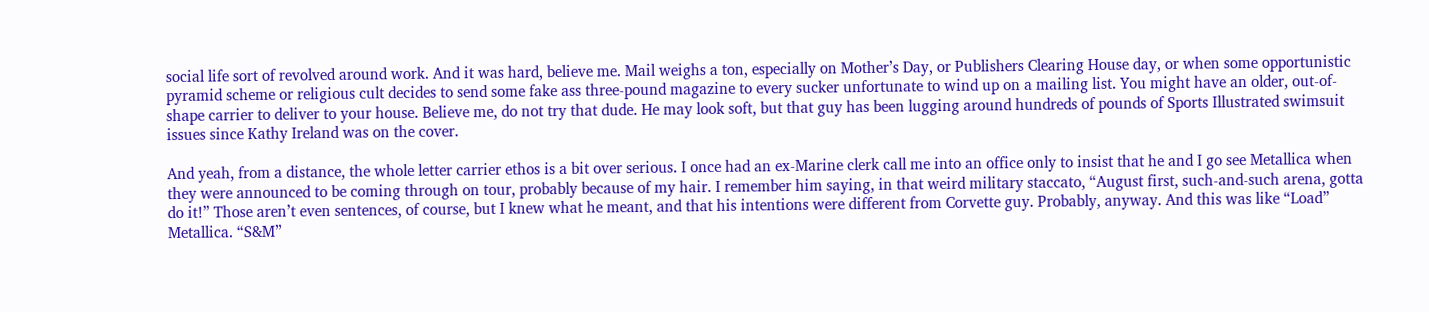social life sort of revolved around work. And it was hard, believe me. Mail weighs a ton, especially on Mother’s Day, or Publishers Clearing House day, or when some opportunistic pyramid scheme or religious cult decides to send some fake ass three-pound magazine to every sucker unfortunate to wind up on a mailing list. You might have an older, out-of-shape carrier to deliver to your house. Believe me, do not try that dude. He may look soft, but that guy has been lugging around hundreds of pounds of Sports Illustrated swimsuit issues since Kathy Ireland was on the cover.

And yeah, from a distance, the whole letter carrier ethos is a bit over serious. I once had an ex-Marine clerk call me into an office only to insist that he and I go see Metallica when they were announced to be coming through on tour, probably because of my hair. I remember him saying, in that weird military staccato, “August first, such-and-such arena, gotta do it!” Those aren’t even sentences, of course, but I knew what he meant, and that his intentions were different from Corvette guy. Probably, anyway. And this was like “Load” Metallica. “S&M”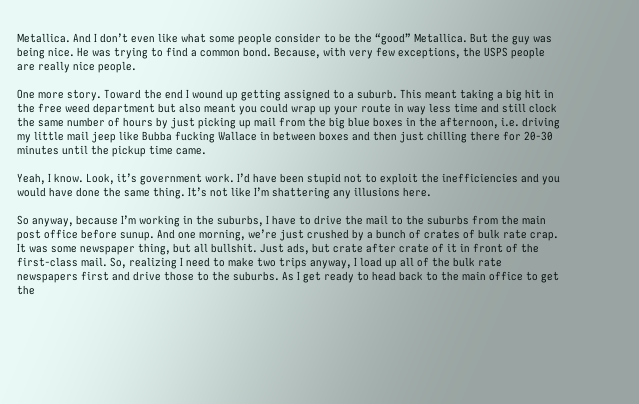Metallica. And I don’t even like what some people consider to be the “good” Metallica. But the guy was being nice. He was trying to find a common bond. Because, with very few exceptions, the USPS people are really nice people.

One more story. Toward the end I wound up getting assigned to a suburb. This meant taking a big hit in the free weed department but also meant you could wrap up your route in way less time and still clock the same number of hours by just picking up mail from the big blue boxes in the afternoon, i.e. driving my little mail jeep like Bubba fucking Wallace in between boxes and then just chilling there for 20-30 minutes until the pickup time came.

Yeah, I know. Look, it’s government work. I’d have been stupid not to exploit the inefficiencies and you would have done the same thing. It’s not like I’m shattering any illusions here.

So anyway, because I’m working in the suburbs, I have to drive the mail to the suburbs from the main post office before sunup. And one morning, we’re just crushed by a bunch of crates of bulk rate crap. It was some newspaper thing, but all bullshit. Just ads, but crate after crate of it in front of the first-class mail. So, realizing I need to make two trips anyway, I load up all of the bulk rate newspapers first and drive those to the suburbs. As I get ready to head back to the main office to get the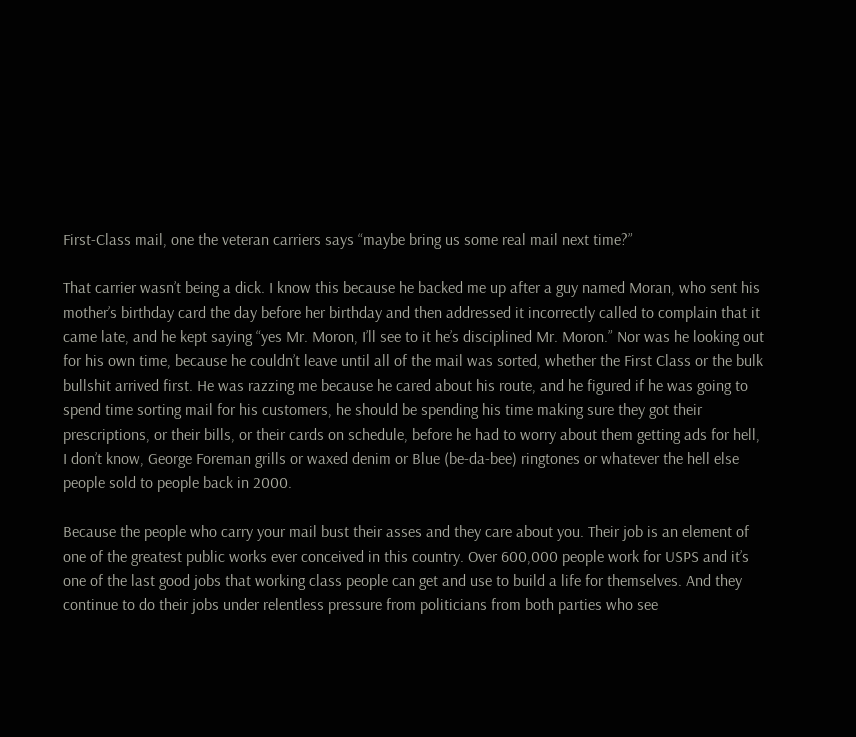First-Class mail, one the veteran carriers says “maybe bring us some real mail next time?”

That carrier wasn’t being a dick. I know this because he backed me up after a guy named Moran, who sent his mother’s birthday card the day before her birthday and then addressed it incorrectly called to complain that it came late, and he kept saying “yes Mr. Moron, I’ll see to it he’s disciplined Mr. Moron.” Nor was he looking out for his own time, because he couldn’t leave until all of the mail was sorted, whether the First Class or the bulk bullshit arrived first. He was razzing me because he cared about his route, and he figured if he was going to spend time sorting mail for his customers, he should be spending his time making sure they got their prescriptions, or their bills, or their cards on schedule, before he had to worry about them getting ads for hell, I don’t know, George Foreman grills or waxed denim or Blue (be-da-bee) ringtones or whatever the hell else people sold to people back in 2000.

Because the people who carry your mail bust their asses and they care about you. Their job is an element of one of the greatest public works ever conceived in this country. Over 600,000 people work for USPS and it’s one of the last good jobs that working class people can get and use to build a life for themselves. And they continue to do their jobs under relentless pressure from politicians from both parties who see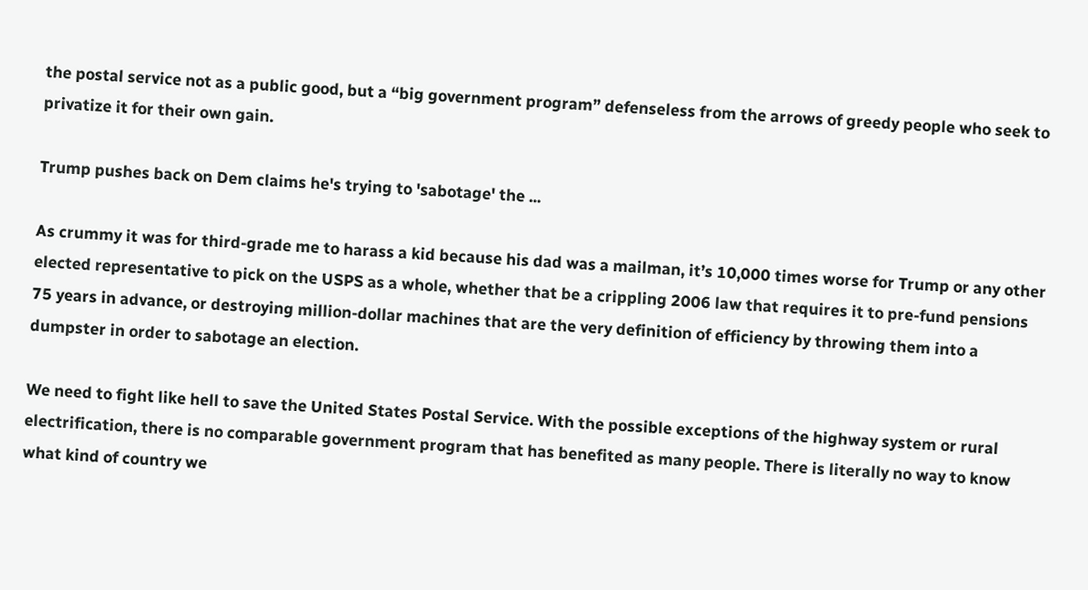the postal service not as a public good, but a “big government program” defenseless from the arrows of greedy people who seek to privatize it for their own gain.

Trump pushes back on Dem claims he's trying to 'sabotage' the ...

As crummy it was for third-grade me to harass a kid because his dad was a mailman, it’s 10,000 times worse for Trump or any other elected representative to pick on the USPS as a whole, whether that be a crippling 2006 law that requires it to pre-fund pensions 75 years in advance, or destroying million-dollar machines that are the very definition of efficiency by throwing them into a dumpster in order to sabotage an election.

We need to fight like hell to save the United States Postal Service. With the possible exceptions of the highway system or rural electrification, there is no comparable government program that has benefited as many people. There is literally no way to know what kind of country we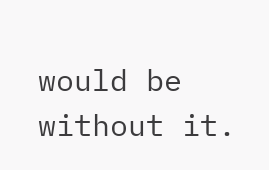would be without it.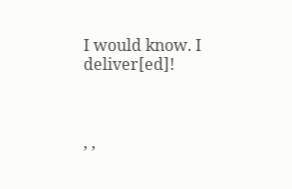I would know. I deliver[ed]!



, ,